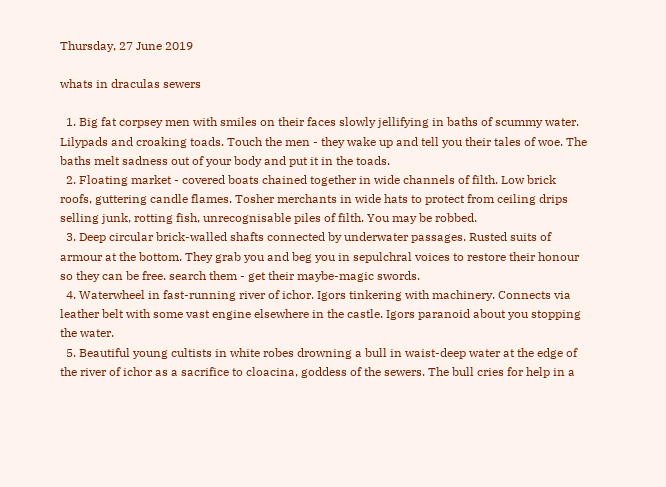Thursday, 27 June 2019

whats in draculas sewers

  1. Big fat corpsey men with smiles on their faces slowly jellifying in baths of scummy water. Lilypads and croaking toads. Touch the men - they wake up and tell you their tales of woe. The baths melt sadness out of your body and put it in the toads.
  2. Floating market - covered boats chained together in wide channels of filth. Low brick roofs, guttering candle flames. Tosher merchants in wide hats to protect from ceiling drips selling junk, rotting fish, unrecognisable piles of filth. You may be robbed.
  3. Deep circular brick-walled shafts connected by underwater passages. Rusted suits of armour at the bottom. They grab you and beg you in sepulchral voices to restore their honour so they can be free. search them - get their maybe-magic swords.
  4. Waterwheel in fast-running river of ichor. Igors tinkering with machinery. Connects via leather belt with some vast engine elsewhere in the castle. Igors paranoid about you stopping the water.
  5. Beautiful young cultists in white robes drowning a bull in waist-deep water at the edge of the river of ichor as a sacrifice to cloacina, goddess of the sewers. The bull cries for help in a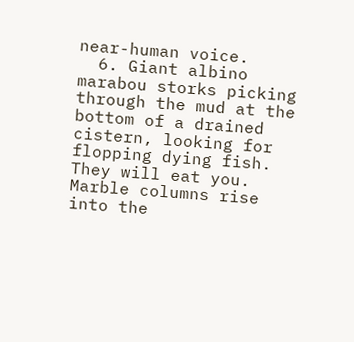near-human voice.
  6. Giant albino marabou storks picking through the mud at the bottom of a drained cistern, looking for flopping dying fish. They will eat you. Marble columns rise into the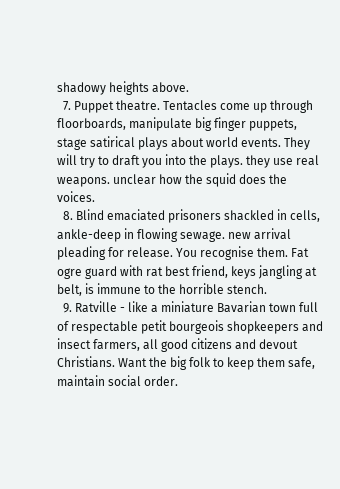shadowy heights above.
  7. Puppet theatre. Tentacles come up through floorboards, manipulate big finger puppets, stage satirical plays about world events. They will try to draft you into the plays. they use real weapons. unclear how the squid does the voices.
  8. Blind emaciated prisoners shackled in cells, ankle-deep in flowing sewage. new arrival pleading for release. You recognise them. Fat ogre guard with rat best friend, keys jangling at belt, is immune to the horrible stench.
  9. Ratville - like a miniature Bavarian town full of respectable petit bourgeois shopkeepers and insect farmers, all good citizens and devout Christians. Want the big folk to keep them safe, maintain social order.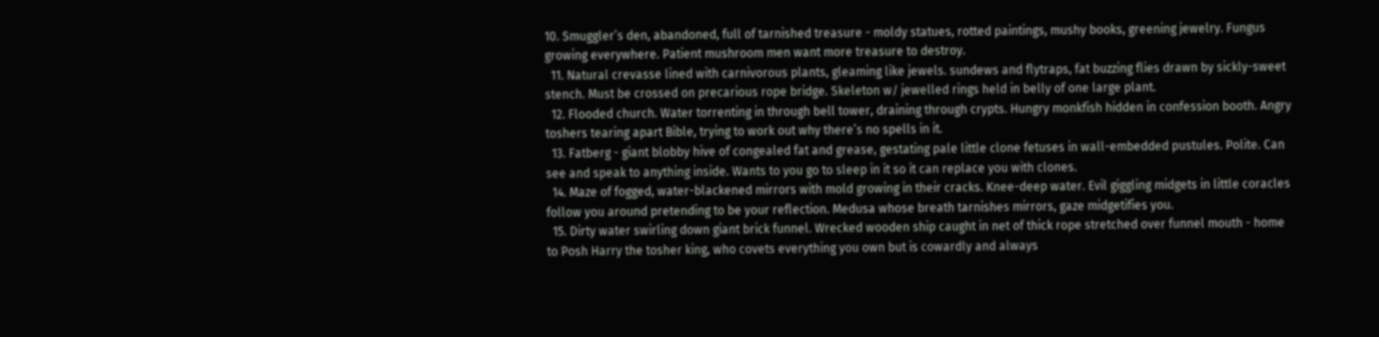10. Smuggler’s den, abandoned, full of tarnished treasure - moldy statues, rotted paintings, mushy books, greening jewelry. Fungus growing everywhere. Patient mushroom men want more treasure to destroy.
  11. Natural crevasse lined with carnivorous plants, gleaming like jewels. sundews and flytraps, fat buzzing flies drawn by sickly-sweet stench. Must be crossed on precarious rope bridge. Skeleton w/ jewelled rings held in belly of one large plant.
  12. Flooded church. Water torrenting in through bell tower, draining through crypts. Hungry monkfish hidden in confession booth. Angry toshers tearing apart Bible, trying to work out why there’s no spells in it.
  13. Fatberg - giant blobby hive of congealed fat and grease, gestating pale little clone fetuses in wall-embedded pustules. Polite. Can see and speak to anything inside. Wants to you go to sleep in it so it can replace you with clones.
  14. Maze of fogged, water-blackened mirrors with mold growing in their cracks. Knee-deep water. Evil giggling midgets in little coracles follow you around pretending to be your reflection. Medusa whose breath tarnishes mirrors, gaze midgetifies you.
  15. Dirty water swirling down giant brick funnel. Wrecked wooden ship caught in net of thick rope stretched over funnel mouth - home to Posh Harry the tosher king, who covets everything you own but is cowardly and always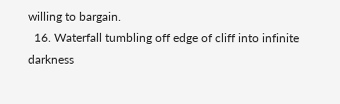willing to bargain.
  16. Waterfall tumbling off edge of cliff into infinite darkness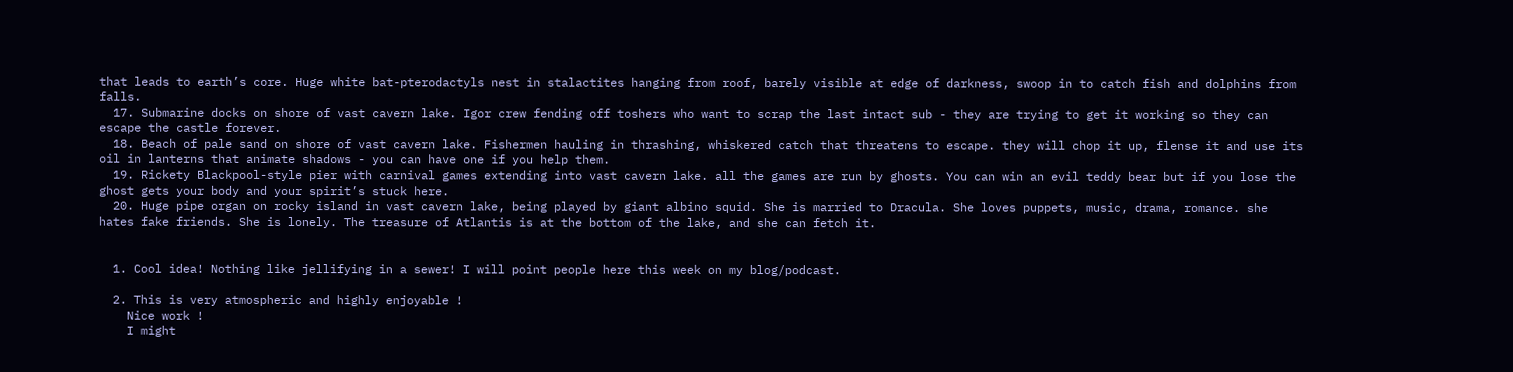that leads to earth’s core. Huge white bat-pterodactyls nest in stalactites hanging from roof, barely visible at edge of darkness, swoop in to catch fish and dolphins from falls.
  17. Submarine docks on shore of vast cavern lake. Igor crew fending off toshers who want to scrap the last intact sub - they are trying to get it working so they can escape the castle forever.
  18. Beach of pale sand on shore of vast cavern lake. Fishermen hauling in thrashing, whiskered catch that threatens to escape. they will chop it up, flense it and use its oil in lanterns that animate shadows - you can have one if you help them.
  19. Rickety Blackpool-style pier with carnival games extending into vast cavern lake. all the games are run by ghosts. You can win an evil teddy bear but if you lose the ghost gets your body and your spirit’s stuck here.
  20. Huge pipe organ on rocky island in vast cavern lake, being played by giant albino squid. She is married to Dracula. She loves puppets, music, drama, romance. she hates fake friends. She is lonely. The treasure of Atlantis is at the bottom of the lake, and she can fetch it.


  1. Cool idea! Nothing like jellifying in a sewer! I will point people here this week on my blog/podcast.

  2. This is very atmospheric and highly enjoyable !
    Nice work !
    I might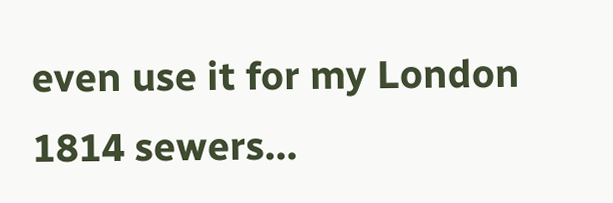even use it for my London 1814 sewers...